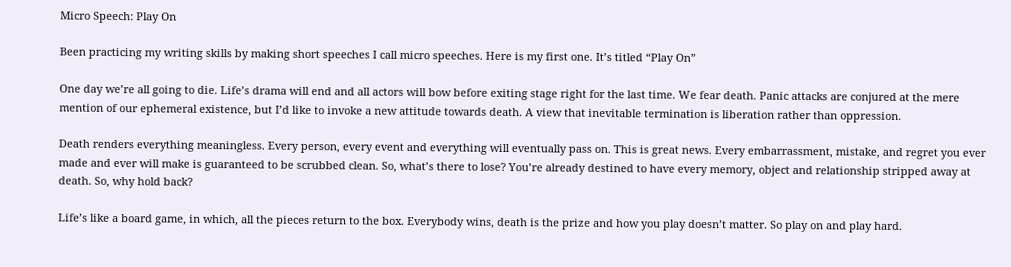Micro Speech: Play On

Been practicing my writing skills by making short speeches I call micro speeches. Here is my first one. It’s titled “Play On”

One day we’re all going to die. Life’s drama will end and all actors will bow before exiting stage right for the last time. We fear death. Panic attacks are conjured at the mere mention of our ephemeral existence, but I’d like to invoke a new attitude towards death. A view that inevitable termination is liberation rather than oppression.

Death renders everything meaningless. Every person, every event and everything will eventually pass on. This is great news. Every embarrassment, mistake, and regret you ever made and ever will make is guaranteed to be scrubbed clean. So, what’s there to lose? You’re already destined to have every memory, object and relationship stripped away at death. So, why hold back?

Life’s like a board game, in which, all the pieces return to the box. Everybody wins, death is the prize and how you play doesn’t matter. So play on and play hard.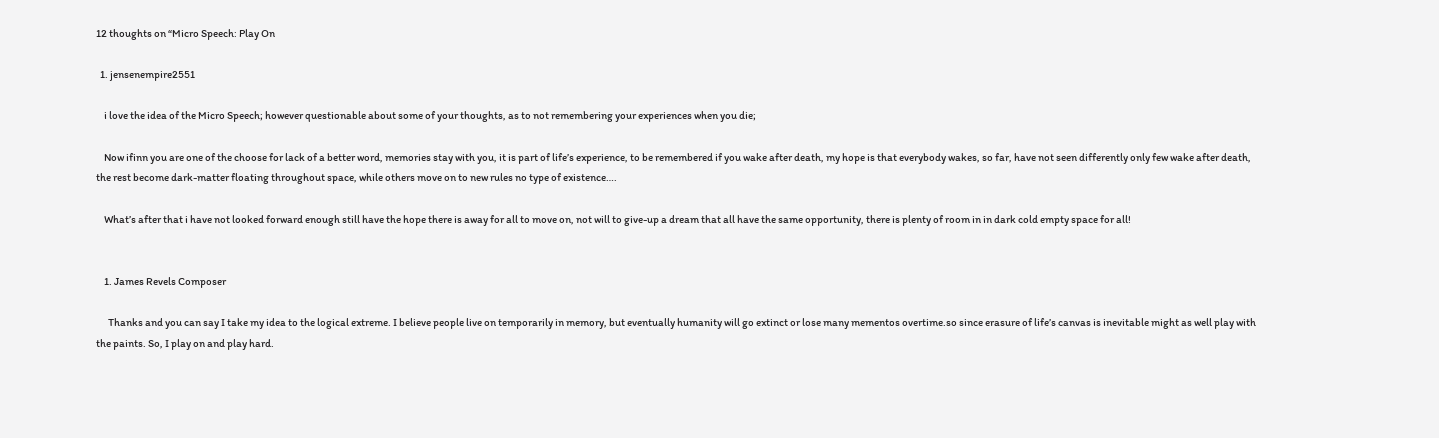12 thoughts on “Micro Speech: Play On

  1. jensenempire2551

    i love the idea of the Micro Speech; however questionable about some of your thoughts, as to not remembering your experiences when you die;

    Now ifinn you are one of the choose for lack of a better word, memories stay with you, it is part of life’s experience, to be remembered if you wake after death, my hope is that everybody wakes, so far, have not seen differently only few wake after death, the rest become dark-matter floating throughout space, while others move on to new rules no type of existence….

    What’s after that i have not looked forward enough still have the hope there is away for all to move on, not will to give-up a dream that all have the same opportunity, there is plenty of room in in dark cold empty space for all!


    1. James Revels Composer

      Thanks and you can say I take my idea to the logical extreme. I believe people live on temporarily in memory, but eventually humanity will go extinct or lose many mementos overtime.so since erasure of life’s canvas is inevitable might as well play with the paints. So, I play on and play hard.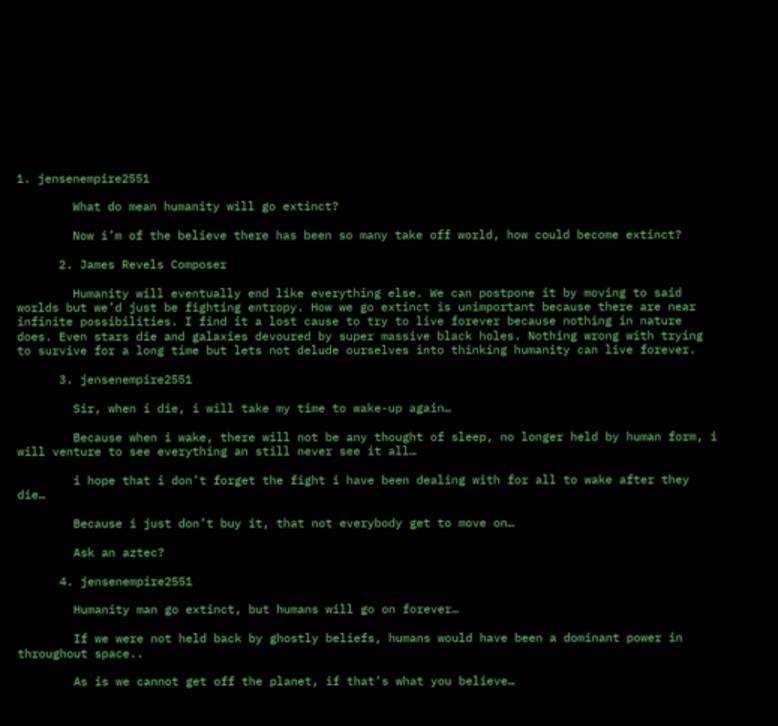1. jensenempire2551

        What do mean humanity will go extinct?

        Now i’m of the believe there has been so many take off world, how could become extinct?

      2. James Revels Composer

        Humanity will eventually end like everything else. We can postpone it by moving to said worlds but we’d just be fighting entropy. How we go extinct is unimportant because there are near infinite possibilities. I find it a lost cause to try to live forever because nothing in nature does. Even stars die and galaxies devoured by super massive black holes. Nothing wrong with trying to survive for a long time but lets not delude ourselves into thinking humanity can live forever.

      3. jensenempire2551

        Sir, when i die, i will take my time to wake-up again…

        Because when i wake, there will not be any thought of sleep, no longer held by human form, i will venture to see everything an still never see it all…

        i hope that i don’t forget the fight i have been dealing with for all to wake after they die…

        Because i just don’t buy it, that not everybody get to move on…

        Ask an aztec?

      4. jensenempire2551

        Humanity man go extinct, but humans will go on forever…

        If we were not held back by ghostly beliefs, humans would have been a dominant power in throughout space..

        As is we cannot get off the planet, if that’s what you believe…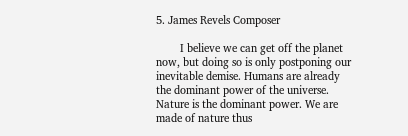5. James Revels Composer

        I believe we can get off the planet now, but doing so is only postponing our inevitable demise. Humans are already the dominant power of the universe. Nature is the dominant power. We are made of nature thus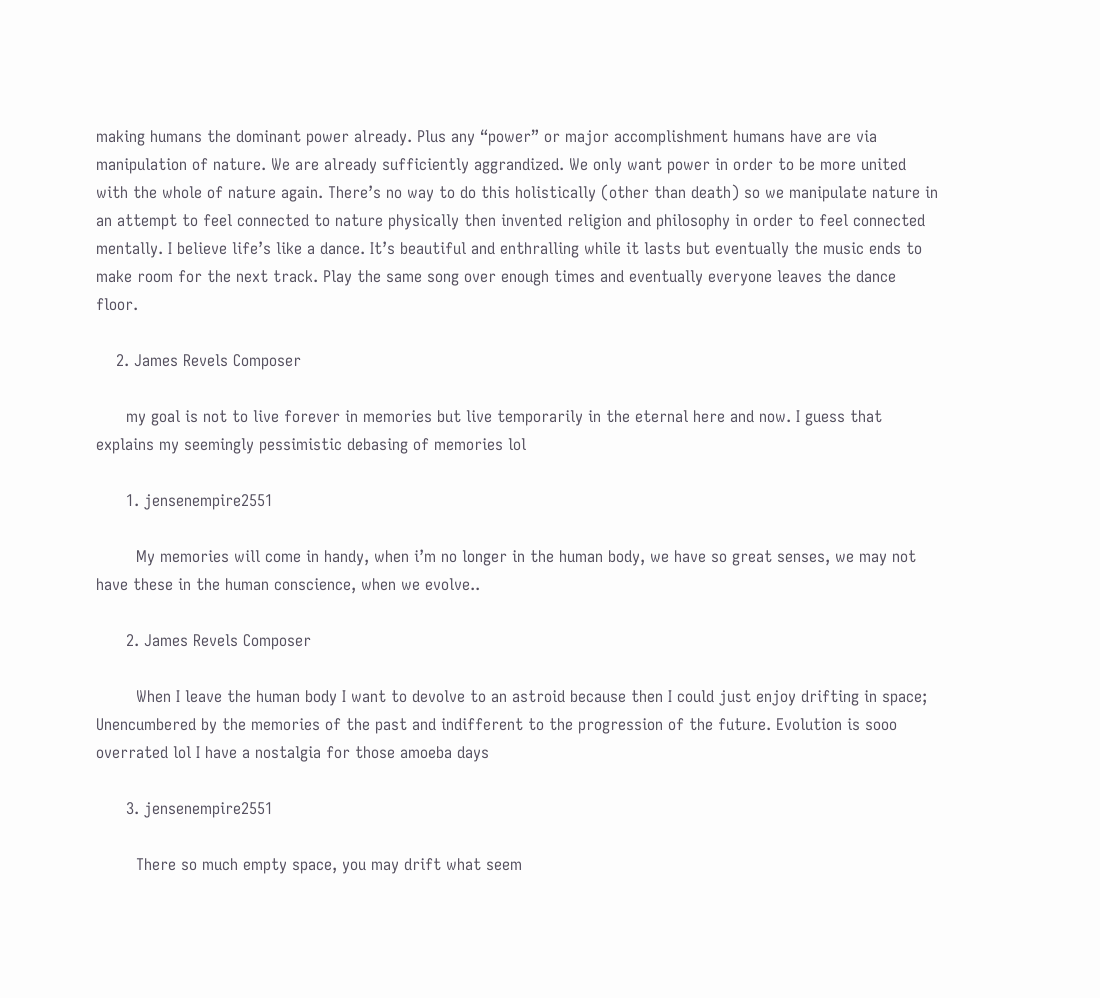making humans the dominant power already. Plus any “power” or major accomplishment humans have are via manipulation of nature. We are already sufficiently aggrandized. We only want power in order to be more united with the whole of nature again. There’s no way to do this holistically (other than death) so we manipulate nature in an attempt to feel connected to nature physically then invented religion and philosophy in order to feel connected mentally. I believe life’s like a dance. It’s beautiful and enthralling while it lasts but eventually the music ends to make room for the next track. Play the same song over enough times and eventually everyone leaves the dance floor.

    2. James Revels Composer

      my goal is not to live forever in memories but live temporarily in the eternal here and now. I guess that explains my seemingly pessimistic debasing of memories lol

      1. jensenempire2551

        My memories will come in handy, when i’m no longer in the human body, we have so great senses, we may not have these in the human conscience, when we evolve..

      2. James Revels Composer

        When I leave the human body I want to devolve to an astroid because then I could just enjoy drifting in space; Unencumbered by the memories of the past and indifferent to the progression of the future. Evolution is sooo overrated lol I have a nostalgia for those amoeba days

      3. jensenempire2551

        There so much empty space, you may drift what seem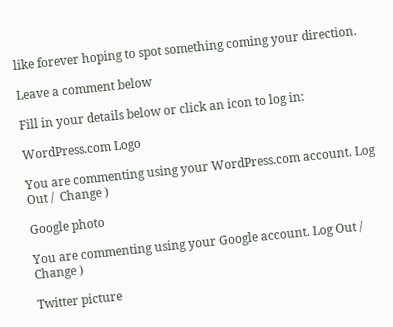like forever hoping to spot something coming your direction.

Leave a comment below

Fill in your details below or click an icon to log in:

WordPress.com Logo

You are commenting using your WordPress.com account. Log Out /  Change )

Google photo

You are commenting using your Google account. Log Out /  Change )

Twitter picture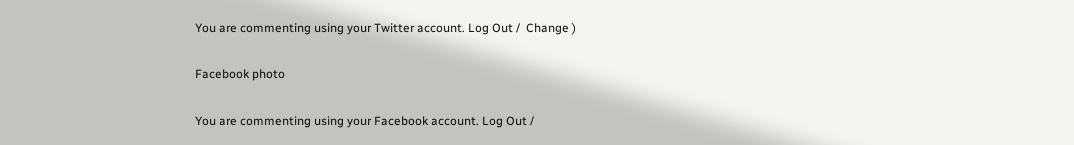You are commenting using your Twitter account. Log Out /  Change )

Facebook photo

You are commenting using your Facebook account. Log Out /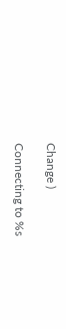Change )

Connecting to %s